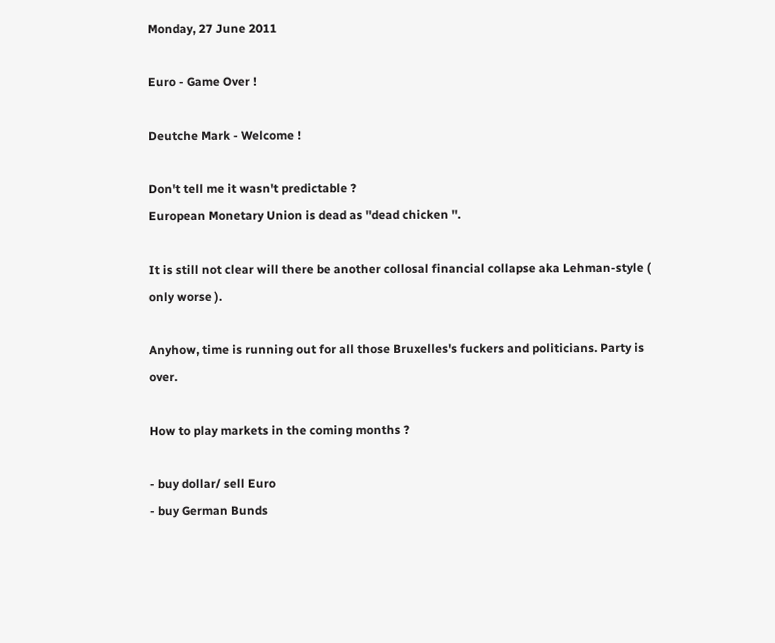Monday, 27 June 2011

Euro - Game Over !

Deutche Mark - Welcome !

Don't tell me it wasn't predictable ?
European Monetary Union is dead as ''dead chicken ''.

It is still not clear will there be another collosal financial collapse aka Lehman-style ( only worse ).

Anyhow, time is running out for all those Bruxelles's fuckers and politicians. Party is over.

How to play markets in the coming months ?

- buy dollar/ sell Euro
- buy German Bunds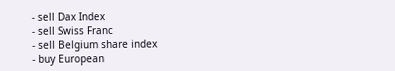- sell Dax Index
- sell Swiss Franc
- sell Belgium share index
- buy European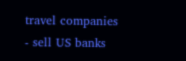travel companies
- sell US banks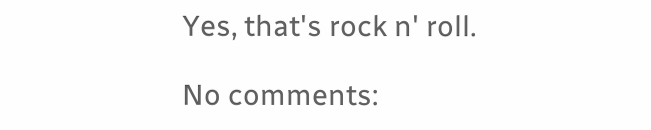Yes, that's rock n' roll.

No comments: